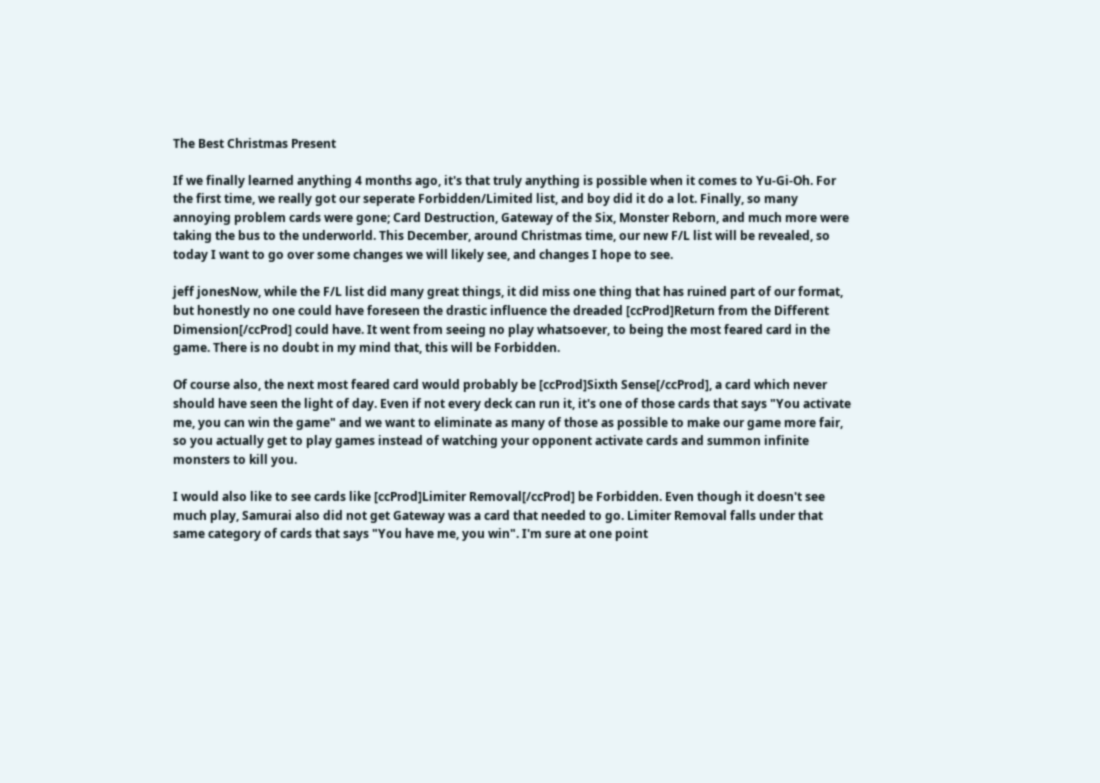The Best Christmas Present

If we finally learned anything 4 months ago, it's that truly anything is possible when it comes to Yu-Gi-Oh. For the first time, we really got our seperate Forbidden/Limited list, and boy did it do a lot. Finally, so many annoying problem cards were gone; Card Destruction, Gateway of the Six, Monster Reborn, and much more were taking the bus to the underworld. This December, around Christmas time, our new F/L list will be revealed, so today I want to go over some changes we will likely see, and changes I hope to see.

jeff jonesNow, while the F/L list did many great things, it did miss one thing that has ruined part of our format, but honestly no one could have foreseen the drastic influence the dreaded [ccProd]Return from the Different Dimension[/ccProd] could have. It went from seeing no play whatsoever, to being the most feared card in the game. There is no doubt in my mind that, this will be Forbidden.

Of course also, the next most feared card would probably be [ccProd]Sixth Sense[/ccProd], a card which never should have seen the light of day. Even if not every deck can run it, it's one of those cards that says "You activate me, you can win the game" and we want to eliminate as many of those as possible to make our game more fair, so you actually get to play games instead of watching your opponent activate cards and summon infinite monsters to kill you.

I would also like to see cards like [ccProd]Limiter Removal[/ccProd] be Forbidden. Even though it doesn't see much play, Samurai also did not get Gateway was a card that needed to go. Limiter Removal falls under that same category of cards that says "You have me, you win". I'm sure at one point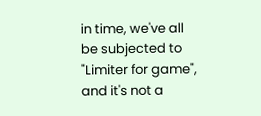in time, we've all be subjected to "Limiter for game", and it's not a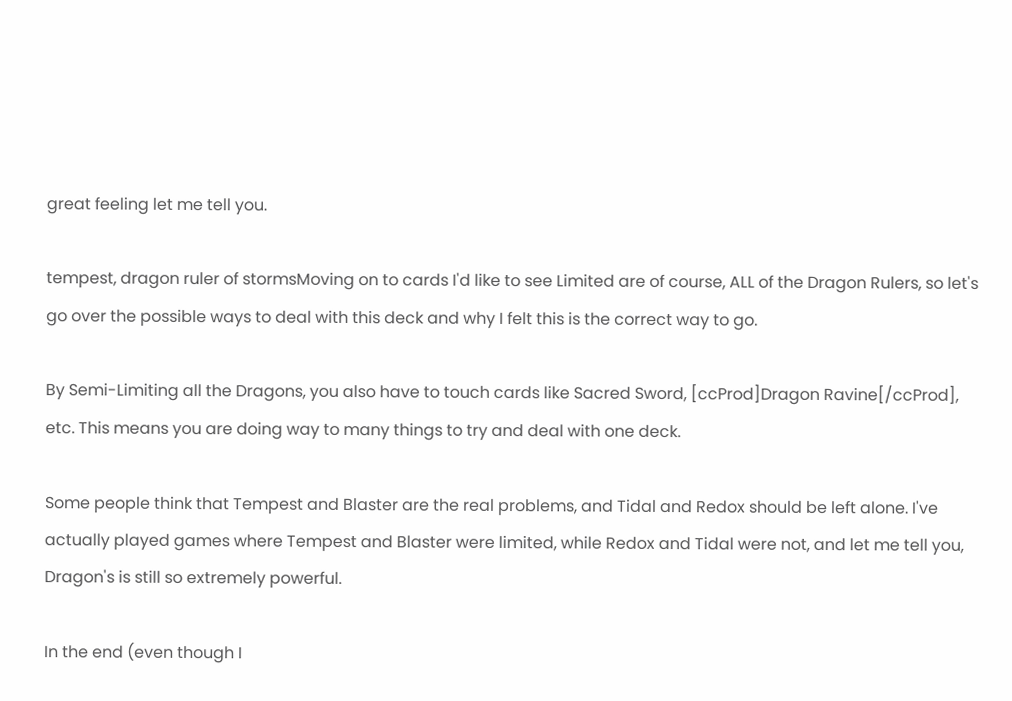great feeling let me tell you.

tempest, dragon ruler of stormsMoving on to cards I'd like to see Limited are of course, ALL of the Dragon Rulers, so let's go over the possible ways to deal with this deck and why I felt this is the correct way to go.

By Semi-Limiting all the Dragons, you also have to touch cards like Sacred Sword, [ccProd]Dragon Ravine[/ccProd], etc. This means you are doing way to many things to try and deal with one deck.

Some people think that Tempest and Blaster are the real problems, and Tidal and Redox should be left alone. I've actually played games where Tempest and Blaster were limited, while Redox and Tidal were not, and let me tell you, Dragon's is still so extremely powerful.

In the end (even though I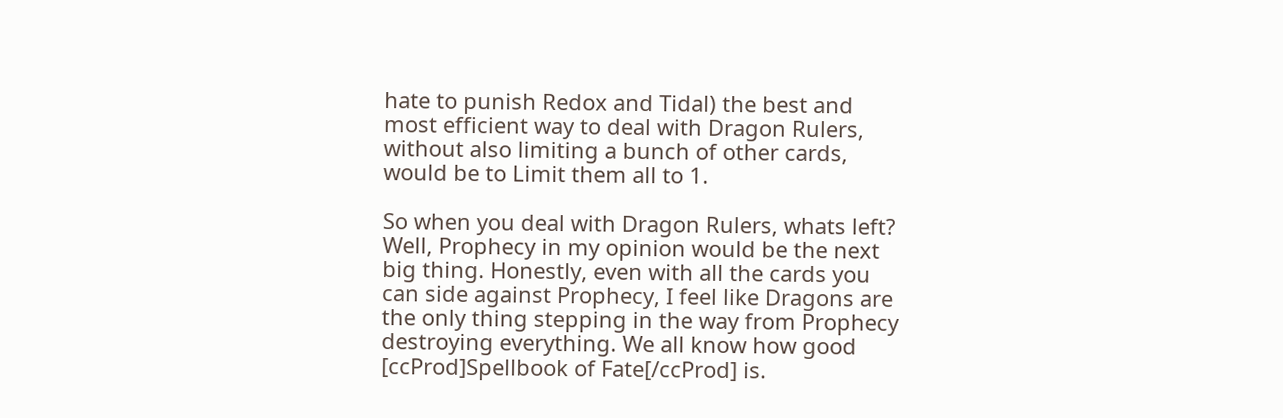hate to punish Redox and Tidal) the best and most efficient way to deal with Dragon Rulers, without also limiting a bunch of other cards, would be to Limit them all to 1.

So when you deal with Dragon Rulers, whats left? Well, Prophecy in my opinion would be the next big thing. Honestly, even with all the cards you can side against Prophecy, I feel like Dragons are the only thing stepping in the way from Prophecy destroying everything. We all know how good [ccProd]Spellbook of Fate[/ccProd] is.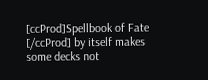[ccProd]Spellbook of Fate [/ccProd] by itself makes some decks not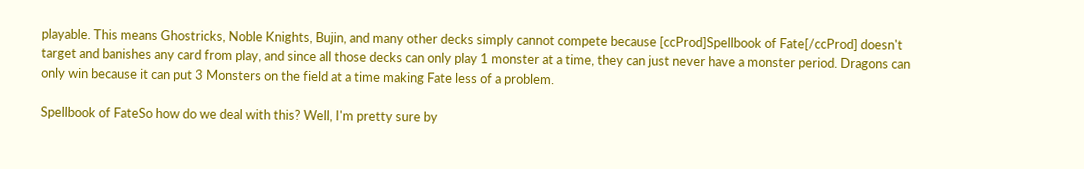playable. This means Ghostricks, Noble Knights, Bujin, and many other decks simply cannot compete because [ccProd]Spellbook of Fate[/ccProd] doesn't target and banishes any card from play, and since all those decks can only play 1 monster at a time, they can just never have a monster period. Dragons can only win because it can put 3 Monsters on the field at a time making Fate less of a problem.

Spellbook of FateSo how do we deal with this? Well, I'm pretty sure by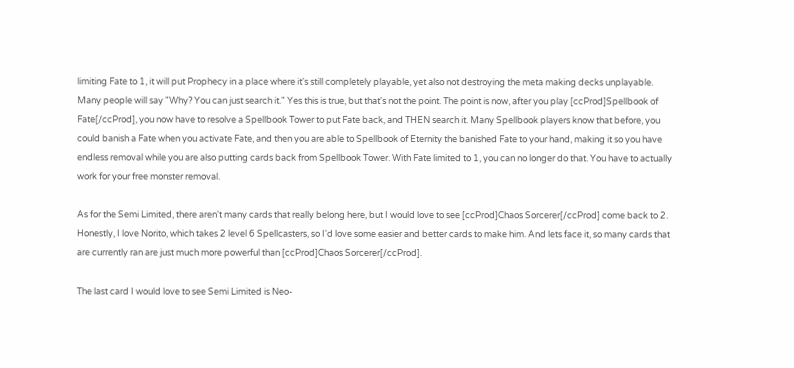limiting Fate to 1, it will put Prophecy in a place where it's still completely playable, yet also not destroying the meta making decks unplayable. Many people will say "Why? You can just search it." Yes this is true, but that's not the point. The point is now, after you play [ccProd]Spellbook of Fate[/ccProd], you now have to resolve a Spellbook Tower to put Fate back, and THEN search it. Many Spellbook players know that before, you could banish a Fate when you activate Fate, and then you are able to Spellbook of Eternity the banished Fate to your hand, making it so you have endless removal while you are also putting cards back from Spellbook Tower. With Fate limited to 1, you can no longer do that. You have to actually work for your free monster removal.

As for the Semi Limited, there aren't many cards that really belong here, but I would love to see [ccProd]Chaos Sorcerer[/ccProd] come back to 2. Honestly, I love Norito, which takes 2 level 6 Spellcasters, so I'd love some easier and better cards to make him. And lets face it, so many cards that are currently ran are just much more powerful than [ccProd]Chaos Sorcerer[/ccProd].

The last card I would love to see Semi Limited is Neo-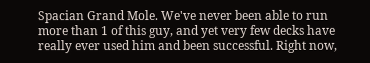Spacian Grand Mole. We've never been able to run more than 1 of this guy, and yet very few decks have really ever used him and been successful. Right now,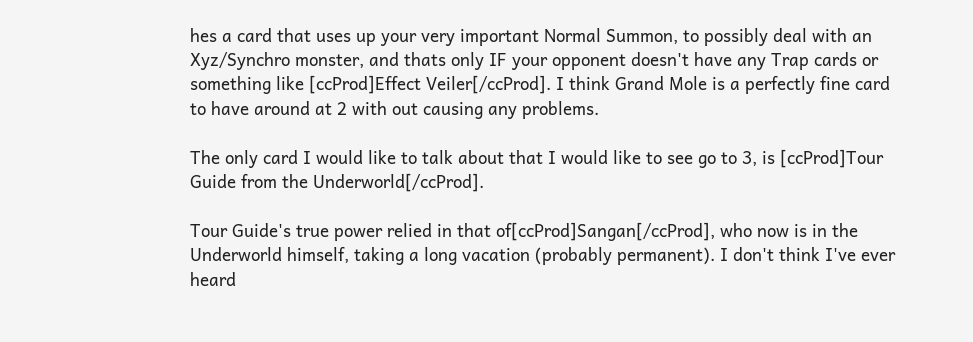hes a card that uses up your very important Normal Summon, to possibly deal with an Xyz/Synchro monster, and thats only IF your opponent doesn't have any Trap cards or something like [ccProd]Effect Veiler[/ccProd]. I think Grand Mole is a perfectly fine card to have around at 2 with out causing any problems.

The only card I would like to talk about that I would like to see go to 3, is [ccProd]Tour Guide from the Underworld[/ccProd].

Tour Guide's true power relied in that of[ccProd]Sangan[/ccProd], who now is in the Underworld himself, taking a long vacation (probably permanent). I don't think I've ever heard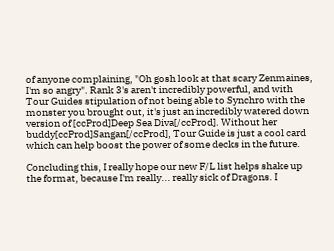of anyone complaining, "Oh gosh look at that scary Zenmaines, I'm so angry". Rank 3's aren't incredibly powerful, and with Tour Guides stipulation of not being able to Synchro with the monster you brought out, it's just an incredibly watered down version of [ccProd]Deep Sea Diva[/ccProd]. Without her buddy[ccProd]Sangan[/ccProd], Tour Guide is just a cool card which can help boost the power of some decks in the future.

Concluding this, I really hope our new F/L list helps shake up the format, because I'm really... really sick of Dragons. I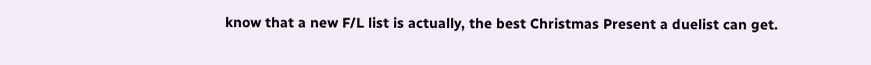know that a new F/L list is actually, the best Christmas Present a duelist can get.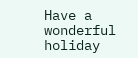Have a wonderful holiday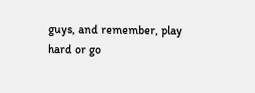guys, and remember, play hard or go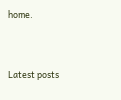home.




Latest posts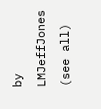by LMJeffJones (see all)